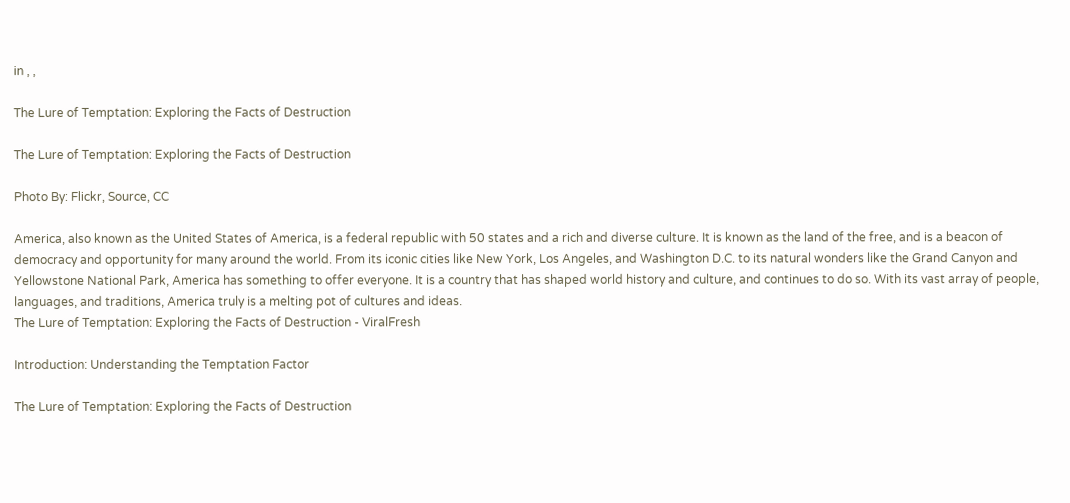in , ,

The Lure of Temptation: Exploring the Facts of Destruction

The Lure of Temptation: Exploring the Facts of Destruction

Photo By: Flickr, Source, CC

America, also known as the United States of America, is a federal republic with 50 states and a rich and diverse culture. It is known as the land of the free, and is a beacon of democracy and opportunity for many around the world. From its iconic cities like New York, Los Angeles, and Washington D.C. to its natural wonders like the Grand Canyon and Yellowstone National Park, America has something to offer everyone. It is a country that has shaped world history and culture, and continues to do so. With its vast array of people, languages, and traditions, America truly is a melting pot of cultures and ideas.
The Lure of Temptation: Exploring the Facts of Destruction - ViralFresh

Introduction: Understanding the Temptation Factor

The Lure of Temptation: Exploring the Facts of Destruction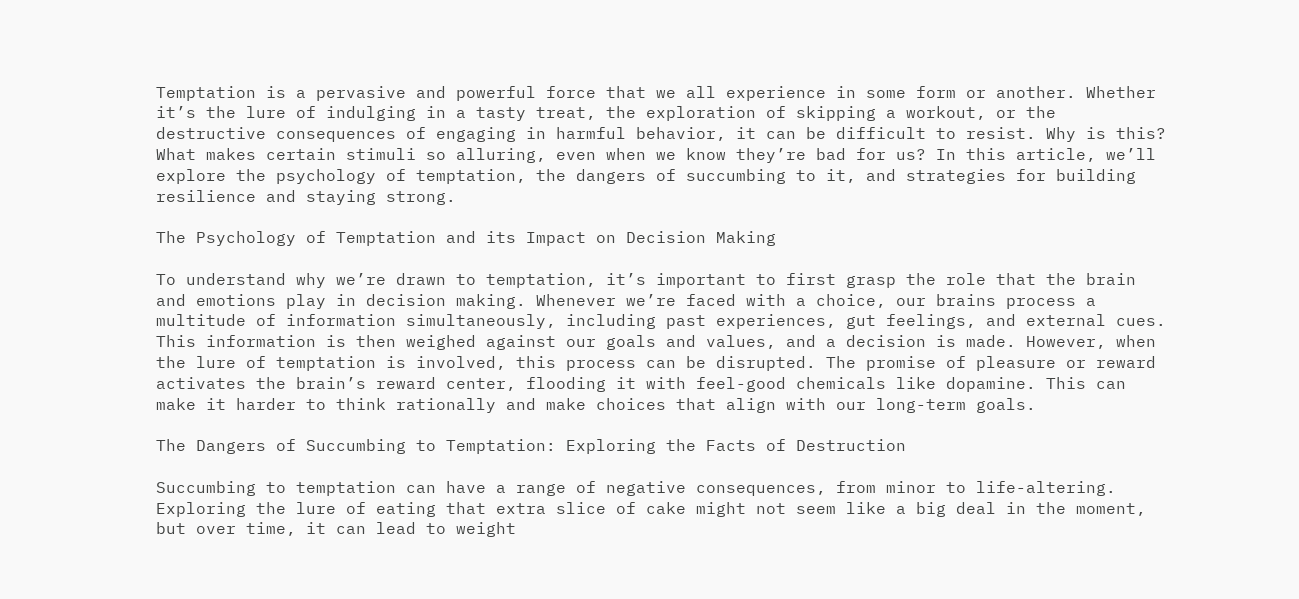Temptation is a pervasive and powerful force that we all experience in some form or another. Whether it’s the lure of indulging in a tasty treat, the exploration of skipping a workout, or the destructive consequences of engaging in harmful behavior, it can be difficult to resist. Why is this? What makes certain stimuli so alluring, even when we know they’re bad for us? In this article, we’ll explore the psychology of temptation, the dangers of succumbing to it, and strategies for building resilience and staying strong.

The Psychology of Temptation and its Impact on Decision Making

To understand why we’re drawn to temptation, it’s important to first grasp the role that the brain and emotions play in decision making. Whenever we’re faced with a choice, our brains process a multitude of information simultaneously, including past experiences, gut feelings, and external cues. This information is then weighed against our goals and values, and a decision is made. However, when the lure of temptation is involved, this process can be disrupted. The promise of pleasure or reward activates the brain’s reward center, flooding it with feel-good chemicals like dopamine. This can make it harder to think rationally and make choices that align with our long-term goals.

The Dangers of Succumbing to Temptation: Exploring the Facts of Destruction

Succumbing to temptation can have a range of negative consequences, from minor to life-altering. Exploring the lure of eating that extra slice of cake might not seem like a big deal in the moment, but over time, it can lead to weight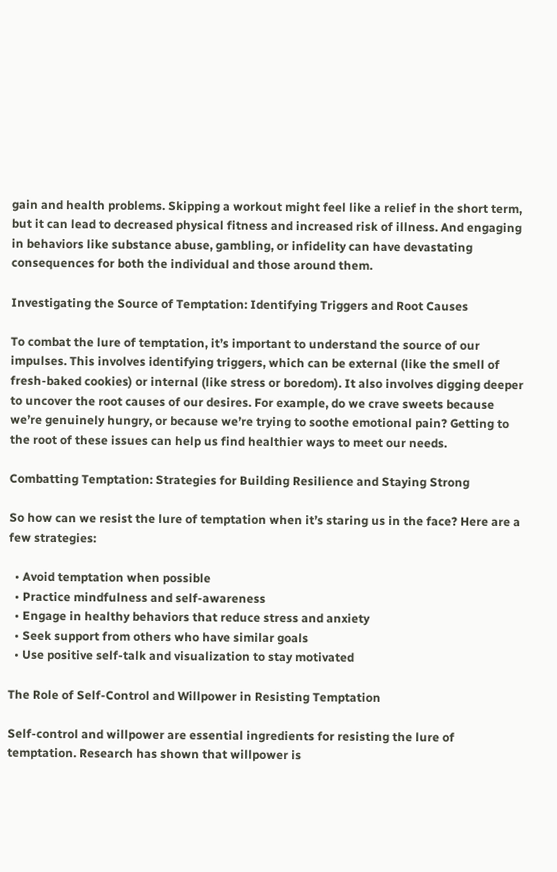gain and health problems. Skipping a workout might feel like a relief in the short term, but it can lead to decreased physical fitness and increased risk of illness. And engaging in behaviors like substance abuse, gambling, or infidelity can have devastating consequences for both the individual and those around them.

Investigating the Source of Temptation: Identifying Triggers and Root Causes

To combat the lure of temptation, it’s important to understand the source of our impulses. This involves identifying triggers, which can be external (like the smell of fresh-baked cookies) or internal (like stress or boredom). It also involves digging deeper to uncover the root causes of our desires. For example, do we crave sweets because we’re genuinely hungry, or because we’re trying to soothe emotional pain? Getting to the root of these issues can help us find healthier ways to meet our needs.

Combatting Temptation: Strategies for Building Resilience and Staying Strong

So how can we resist the lure of temptation when it’s staring us in the face? Here are a few strategies:

  • Avoid temptation when possible
  • Practice mindfulness and self-awareness
  • Engage in healthy behaviors that reduce stress and anxiety
  • Seek support from others who have similar goals
  • Use positive self-talk and visualization to stay motivated

The Role of Self-Control and Willpower in Resisting Temptation

Self-control and willpower are essential ingredients for resisting the lure of temptation. Research has shown that willpower is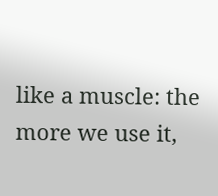like a muscle: the more we use it,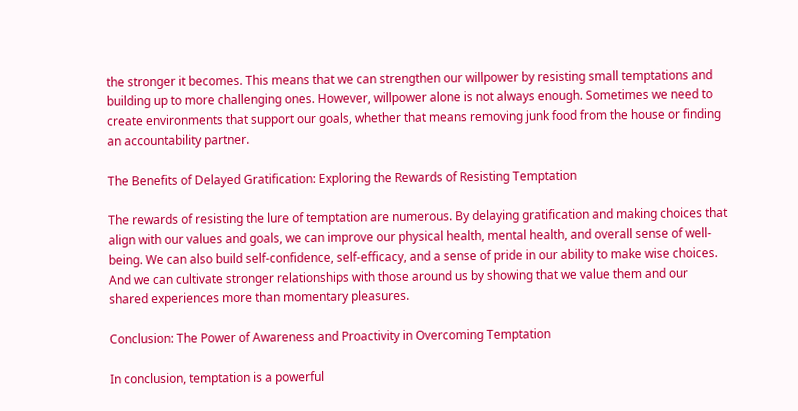the stronger it becomes. This means that we can strengthen our willpower by resisting small temptations and building up to more challenging ones. However, willpower alone is not always enough. Sometimes we need to create environments that support our goals, whether that means removing junk food from the house or finding an accountability partner.

The Benefits of Delayed Gratification: Exploring the Rewards of Resisting Temptation

The rewards of resisting the lure of temptation are numerous. By delaying gratification and making choices that align with our values and goals, we can improve our physical health, mental health, and overall sense of well-being. We can also build self-confidence, self-efficacy, and a sense of pride in our ability to make wise choices. And we can cultivate stronger relationships with those around us by showing that we value them and our shared experiences more than momentary pleasures.

Conclusion: The Power of Awareness and Proactivity in Overcoming Temptation

In conclusion, temptation is a powerful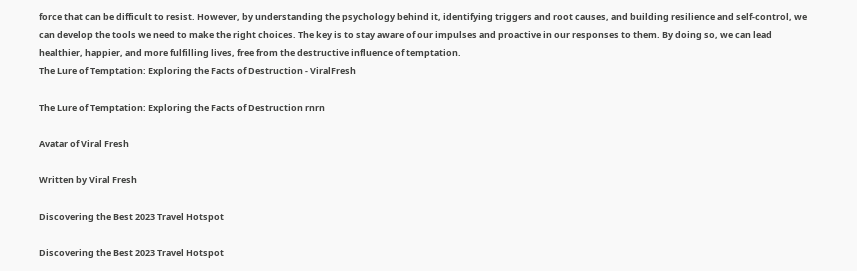force that can be difficult to resist. However, by understanding the psychology behind it, identifying triggers and root causes, and building resilience and self-control, we can develop the tools we need to make the right choices. The key is to stay aware of our impulses and proactive in our responses to them. By doing so, we can lead healthier, happier, and more fulfilling lives, free from the destructive influence of temptation.
The Lure of Temptation: Exploring the Facts of Destruction - ViralFresh

The Lure of Temptation: Exploring the Facts of Destruction rnrn

Avatar of Viral Fresh

Written by Viral Fresh

Discovering the Best 2023 Travel Hotspot

Discovering the Best 2023 Travel Hotspot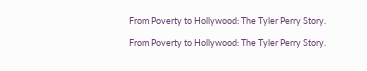From Poverty to Hollywood: The Tyler Perry Story.

From Poverty to Hollywood: The Tyler Perry Story.